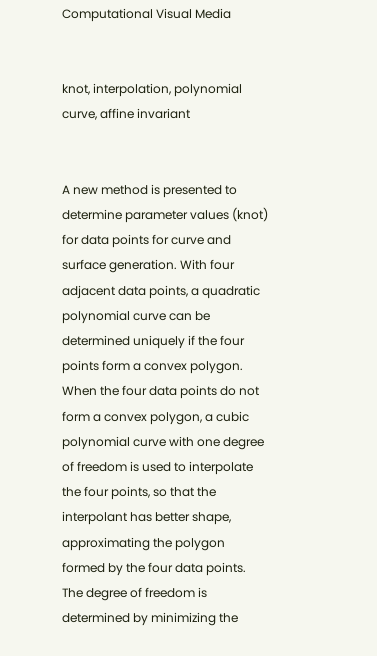Computational Visual Media


knot, interpolation, polynomial curve, affine invariant


A new method is presented to determine parameter values (knot) for data points for curve and surface generation. With four adjacent data points, a quadratic polynomial curve can be determined uniquely if the four points form a convex polygon. When the four data points do not form a convex polygon, a cubic polynomial curve with one degree of freedom is used to interpolate the four points, so that the interpolant has better shape, approximating the polygon formed by the four data points. The degree of freedom is determined by minimizing the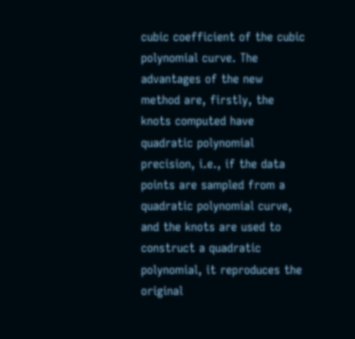cubic coefficient of the cubic polynomial curve. The advantages of the new method are, firstly, the knots computed have quadratic polynomial precision, i.e., if the data points are sampled from a quadratic polynomial curve, and the knots are used to construct a quadratic polynomial, it reproduces the original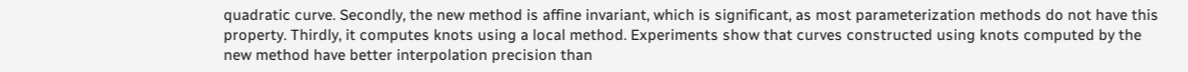quadratic curve. Secondly, the new method is affine invariant, which is significant, as most parameterization methods do not have this property. Thirdly, it computes knots using a local method. Experiments show that curves constructed using knots computed by the new method have better interpolation precision than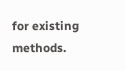for existing methods.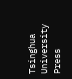Tsinghua University Press